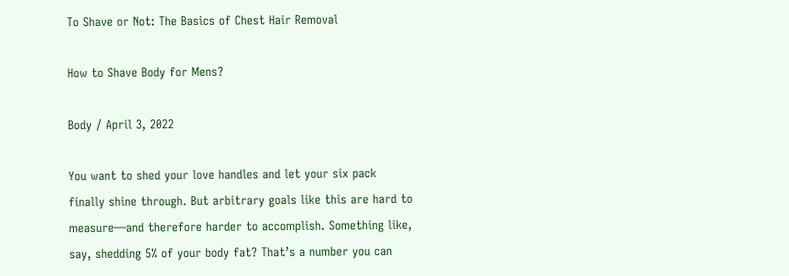To Shave or Not: The Basics of Chest Hair Removal

How to Shave Body for Mens?

Body / April 3, 2022

You want to shed your love handles and let your six pack finally shine through. But arbitrary goals like this are hard to measure—and therefore harder to accomplish. Something like, say, shedding 5% of your body fat? That’s a number you can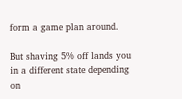form a game plan around.

But shaving 5% off lands you in a different state depending on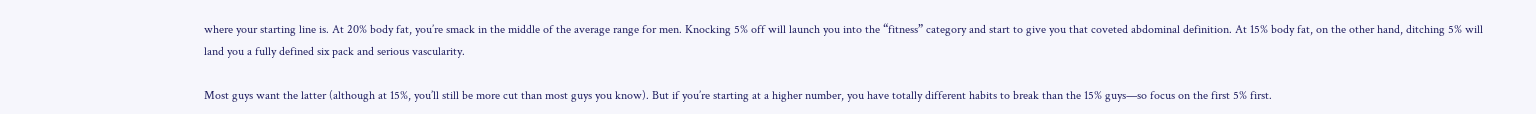where your starting line is. At 20% body fat, you’re smack in the middle of the average range for men. Knocking 5% off will launch you into the “fitness” category and start to give you that coveted abdominal definition. At 15% body fat, on the other hand, ditching 5% will land you a fully defined six pack and serious vascularity.

Most guys want the latter (although at 15%, you’ll still be more cut than most guys you know). But if you’re starting at a higher number, you have totally different habits to break than the 15% guys—so focus on the first 5% first.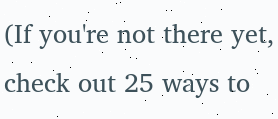(If you're not there yet, check out 25 ways to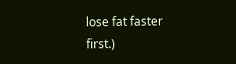lose fat faster first.)